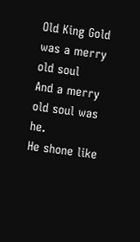Old King Gold was a merry old soul
And a merry old soul was he.
He shone like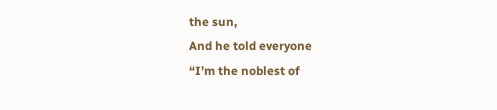the sun,
And he told everyone
“I’m the noblest of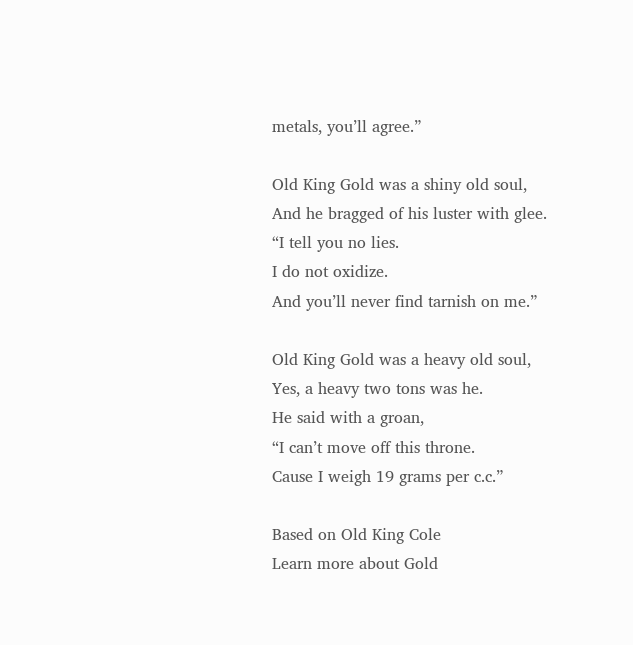metals, you’ll agree.”

Old King Gold was a shiny old soul,
And he bragged of his luster with glee.
“I tell you no lies.
I do not oxidize.
And you’ll never find tarnish on me.”

Old King Gold was a heavy old soul,
Yes, a heavy two tons was he.
He said with a groan,
“I can’t move off this throne.
Cause I weigh 19 grams per c.c.”

Based on Old King Cole
Learn more about Gold